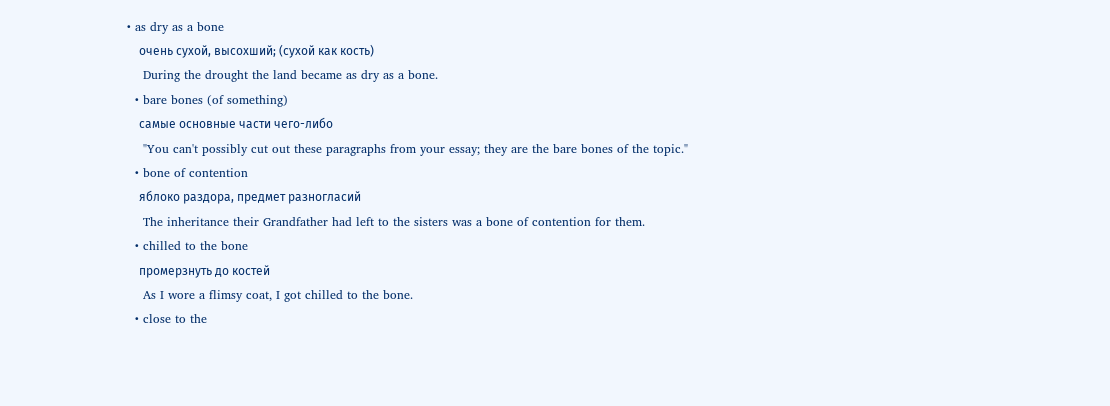• as dry as a bone
    очень сухой, высохший; (сухой как кость)
    During the drought the land became as dry as a bone.
  • bare bones (of something)
    самые основные части чего-либо
    "You can't possibly cut out these paragraphs from your essay; they are the bare bones of the topic."
  • bone of contention
    яблоко раздора, предмет разногласий
    The inheritance their Grandfather had left to the sisters was a bone of contention for them.
  • chilled to the bone
    промерзнуть до костей
    As I wore a flimsy coat, I got chilled to the bone.
  • close to the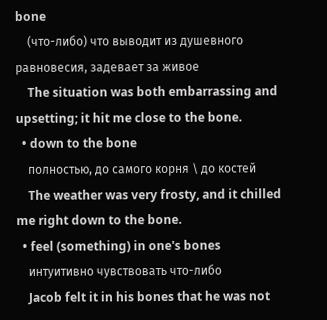bone
    (что-либо) что выводит из душевного равновесия, задевает за живое
    The situation was both embarrassing and upsetting; it hit me close to the bone.
  • down to the bone
    полностью, до самого корня \ до костей
    The weather was very frosty, and it chilled me right down to the bone.
  • feel (something) in one's bones
    интуитивно чувствовать что-либо
    Jacob felt it in his bones that he was not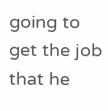going to get the job that he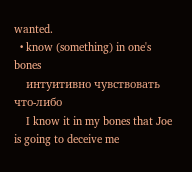wanted.
  • know (something) in one's bones
    интуитивно чувствовать что-либо
    I know it in my bones that Joe is going to deceive me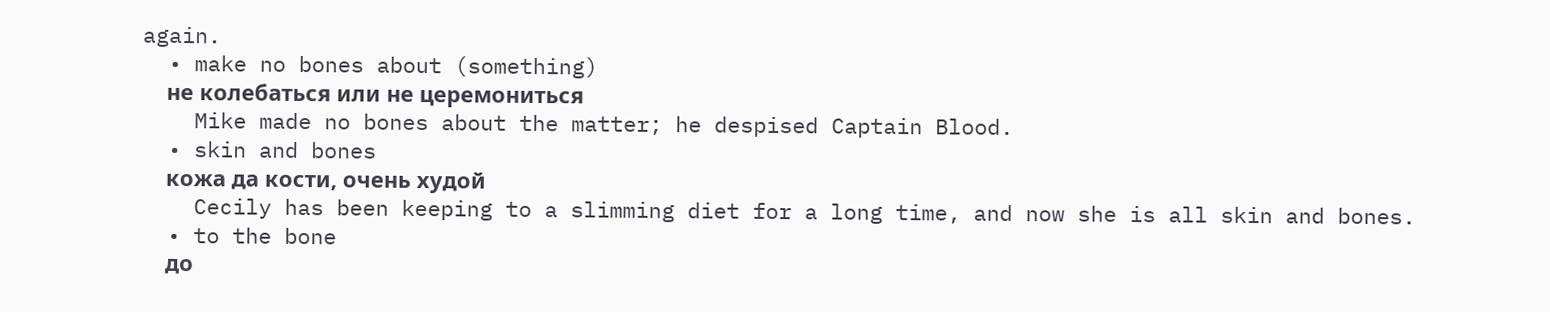again.
  • make no bones about (something)
    не колебаться или не церемониться
    Mike made no bones about the matter; he despised Captain Blood.
  • skin and bones
    кожа да кости, очень худой
    Cecily has been keeping to a slimming diet for a long time, and now she is all skin and bones.
  • to the bone
    до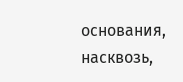основания, насквозь,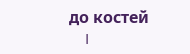до костей
    I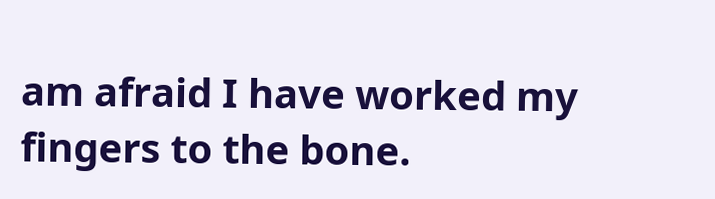am afraid I have worked my fingers to the bone.